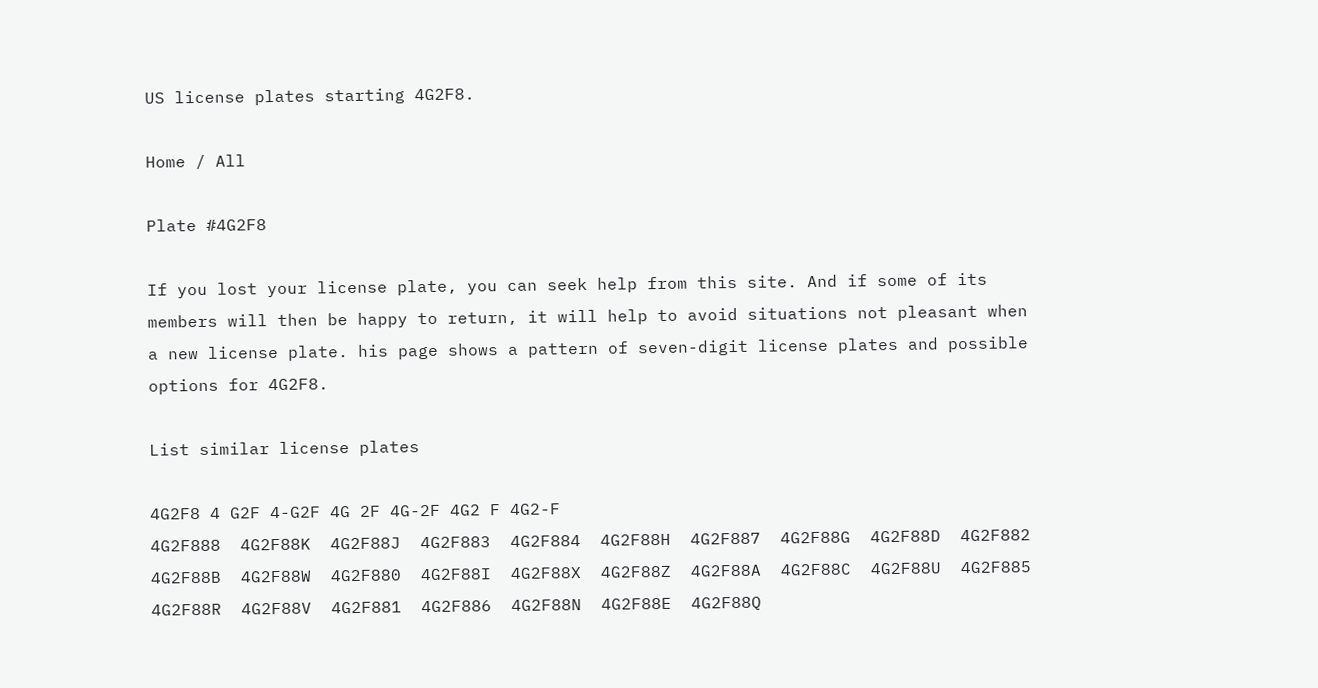US license plates starting 4G2F8.

Home / All

Plate #4G2F8

If you lost your license plate, you can seek help from this site. And if some of its members will then be happy to return, it will help to avoid situations not pleasant when a new license plate. his page shows a pattern of seven-digit license plates and possible options for 4G2F8.

List similar license plates

4G2F8 4 G2F 4-G2F 4G 2F 4G-2F 4G2 F 4G2-F
4G2F888  4G2F88K  4G2F88J  4G2F883  4G2F884  4G2F88H  4G2F887  4G2F88G  4G2F88D  4G2F882  4G2F88B  4G2F88W  4G2F880  4G2F88I  4G2F88X  4G2F88Z  4G2F88A  4G2F88C  4G2F88U  4G2F885  4G2F88R  4G2F88V  4G2F881  4G2F886  4G2F88N  4G2F88E  4G2F88Q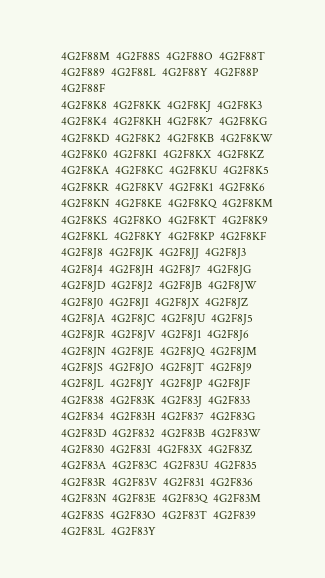4G2F88M  4G2F88S  4G2F88O  4G2F88T  4G2F889  4G2F88L  4G2F88Y  4G2F88P  4G2F88F
4G2F8K8  4G2F8KK  4G2F8KJ  4G2F8K3  4G2F8K4  4G2F8KH  4G2F8K7  4G2F8KG  4G2F8KD  4G2F8K2  4G2F8KB  4G2F8KW  4G2F8K0  4G2F8KI  4G2F8KX  4G2F8KZ  4G2F8KA  4G2F8KC  4G2F8KU  4G2F8K5  4G2F8KR  4G2F8KV  4G2F8K1  4G2F8K6  4G2F8KN  4G2F8KE  4G2F8KQ  4G2F8KM  4G2F8KS  4G2F8KO  4G2F8KT  4G2F8K9  4G2F8KL  4G2F8KY  4G2F8KP  4G2F8KF
4G2F8J8  4G2F8JK  4G2F8JJ  4G2F8J3  4G2F8J4  4G2F8JH  4G2F8J7  4G2F8JG  4G2F8JD  4G2F8J2  4G2F8JB  4G2F8JW  4G2F8J0  4G2F8JI  4G2F8JX  4G2F8JZ  4G2F8JA  4G2F8JC  4G2F8JU  4G2F8J5  4G2F8JR  4G2F8JV  4G2F8J1  4G2F8J6  4G2F8JN  4G2F8JE  4G2F8JQ  4G2F8JM  4G2F8JS  4G2F8JO  4G2F8JT  4G2F8J9  4G2F8JL  4G2F8JY  4G2F8JP  4G2F8JF
4G2F838  4G2F83K  4G2F83J  4G2F833  4G2F834  4G2F83H  4G2F837  4G2F83G  4G2F83D  4G2F832  4G2F83B  4G2F83W  4G2F830  4G2F83I  4G2F83X  4G2F83Z  4G2F83A  4G2F83C  4G2F83U  4G2F835  4G2F83R  4G2F83V  4G2F831  4G2F836  4G2F83N  4G2F83E  4G2F83Q  4G2F83M  4G2F83S  4G2F83O  4G2F83T  4G2F839  4G2F83L  4G2F83Y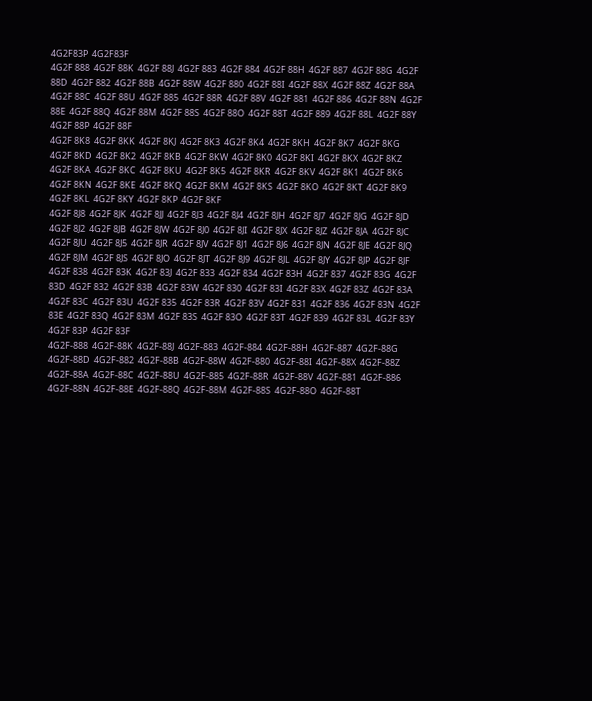4G2F83P  4G2F83F
4G2F 888  4G2F 88K  4G2F 88J  4G2F 883  4G2F 884  4G2F 88H  4G2F 887  4G2F 88G  4G2F 88D  4G2F 882  4G2F 88B  4G2F 88W  4G2F 880  4G2F 88I  4G2F 88X  4G2F 88Z  4G2F 88A  4G2F 88C  4G2F 88U  4G2F 885  4G2F 88R  4G2F 88V  4G2F 881  4G2F 886  4G2F 88N  4G2F 88E  4G2F 88Q  4G2F 88M  4G2F 88S  4G2F 88O  4G2F 88T  4G2F 889  4G2F 88L  4G2F 88Y  4G2F 88P  4G2F 88F
4G2F 8K8  4G2F 8KK  4G2F 8KJ  4G2F 8K3  4G2F 8K4  4G2F 8KH  4G2F 8K7  4G2F 8KG  4G2F 8KD  4G2F 8K2  4G2F 8KB  4G2F 8KW  4G2F 8K0  4G2F 8KI  4G2F 8KX  4G2F 8KZ  4G2F 8KA  4G2F 8KC  4G2F 8KU  4G2F 8K5  4G2F 8KR  4G2F 8KV  4G2F 8K1  4G2F 8K6  4G2F 8KN  4G2F 8KE  4G2F 8KQ  4G2F 8KM  4G2F 8KS  4G2F 8KO  4G2F 8KT  4G2F 8K9  4G2F 8KL  4G2F 8KY  4G2F 8KP  4G2F 8KF
4G2F 8J8  4G2F 8JK  4G2F 8JJ  4G2F 8J3  4G2F 8J4  4G2F 8JH  4G2F 8J7  4G2F 8JG  4G2F 8JD  4G2F 8J2  4G2F 8JB  4G2F 8JW  4G2F 8J0  4G2F 8JI  4G2F 8JX  4G2F 8JZ  4G2F 8JA  4G2F 8JC  4G2F 8JU  4G2F 8J5  4G2F 8JR  4G2F 8JV  4G2F 8J1  4G2F 8J6  4G2F 8JN  4G2F 8JE  4G2F 8JQ  4G2F 8JM  4G2F 8JS  4G2F 8JO  4G2F 8JT  4G2F 8J9  4G2F 8JL  4G2F 8JY  4G2F 8JP  4G2F 8JF
4G2F 838  4G2F 83K  4G2F 83J  4G2F 833  4G2F 834  4G2F 83H  4G2F 837  4G2F 83G  4G2F 83D  4G2F 832  4G2F 83B  4G2F 83W  4G2F 830  4G2F 83I  4G2F 83X  4G2F 83Z  4G2F 83A  4G2F 83C  4G2F 83U  4G2F 835  4G2F 83R  4G2F 83V  4G2F 831  4G2F 836  4G2F 83N  4G2F 83E  4G2F 83Q  4G2F 83M  4G2F 83S  4G2F 83O  4G2F 83T  4G2F 839  4G2F 83L  4G2F 83Y  4G2F 83P  4G2F 83F
4G2F-888  4G2F-88K  4G2F-88J  4G2F-883  4G2F-884  4G2F-88H  4G2F-887  4G2F-88G  4G2F-88D  4G2F-882  4G2F-88B  4G2F-88W  4G2F-880  4G2F-88I  4G2F-88X  4G2F-88Z  4G2F-88A  4G2F-88C  4G2F-88U  4G2F-885  4G2F-88R  4G2F-88V  4G2F-881  4G2F-886  4G2F-88N  4G2F-88E  4G2F-88Q  4G2F-88M  4G2F-88S  4G2F-88O  4G2F-88T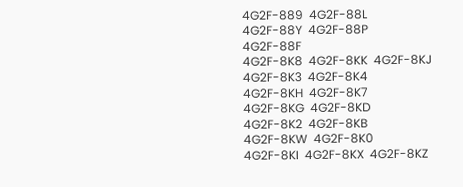4G2F-889  4G2F-88L  4G2F-88Y  4G2F-88P  4G2F-88F
4G2F-8K8  4G2F-8KK  4G2F-8KJ  4G2F-8K3  4G2F-8K4  4G2F-8KH  4G2F-8K7  4G2F-8KG  4G2F-8KD  4G2F-8K2  4G2F-8KB  4G2F-8KW  4G2F-8K0  4G2F-8KI  4G2F-8KX  4G2F-8KZ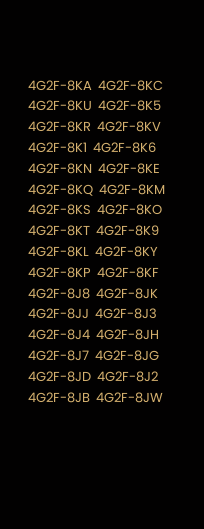4G2F-8KA  4G2F-8KC  4G2F-8KU  4G2F-8K5  4G2F-8KR  4G2F-8KV  4G2F-8K1  4G2F-8K6  4G2F-8KN  4G2F-8KE  4G2F-8KQ  4G2F-8KM  4G2F-8KS  4G2F-8KO  4G2F-8KT  4G2F-8K9  4G2F-8KL  4G2F-8KY  4G2F-8KP  4G2F-8KF
4G2F-8J8  4G2F-8JK  4G2F-8JJ  4G2F-8J3  4G2F-8J4  4G2F-8JH  4G2F-8J7  4G2F-8JG  4G2F-8JD  4G2F-8J2  4G2F-8JB  4G2F-8JW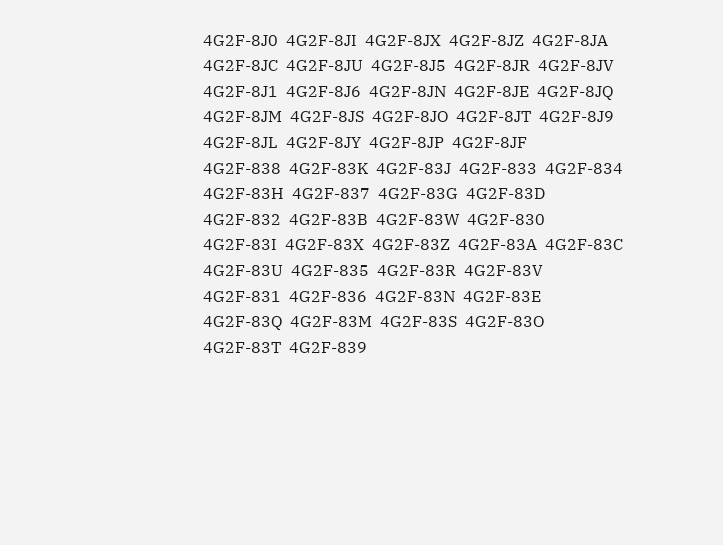4G2F-8J0  4G2F-8JI  4G2F-8JX  4G2F-8JZ  4G2F-8JA  4G2F-8JC  4G2F-8JU  4G2F-8J5  4G2F-8JR  4G2F-8JV  4G2F-8J1  4G2F-8J6  4G2F-8JN  4G2F-8JE  4G2F-8JQ  4G2F-8JM  4G2F-8JS  4G2F-8JO  4G2F-8JT  4G2F-8J9  4G2F-8JL  4G2F-8JY  4G2F-8JP  4G2F-8JF
4G2F-838  4G2F-83K  4G2F-83J  4G2F-833  4G2F-834  4G2F-83H  4G2F-837  4G2F-83G  4G2F-83D  4G2F-832  4G2F-83B  4G2F-83W  4G2F-830  4G2F-83I  4G2F-83X  4G2F-83Z  4G2F-83A  4G2F-83C  4G2F-83U  4G2F-835  4G2F-83R  4G2F-83V  4G2F-831  4G2F-836  4G2F-83N  4G2F-83E  4G2F-83Q  4G2F-83M  4G2F-83S  4G2F-83O  4G2F-83T  4G2F-839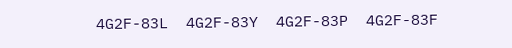4G2F-83L  4G2F-83Y  4G2F-83P  4G2F-83F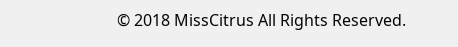© 2018 MissCitrus All Rights Reserved.